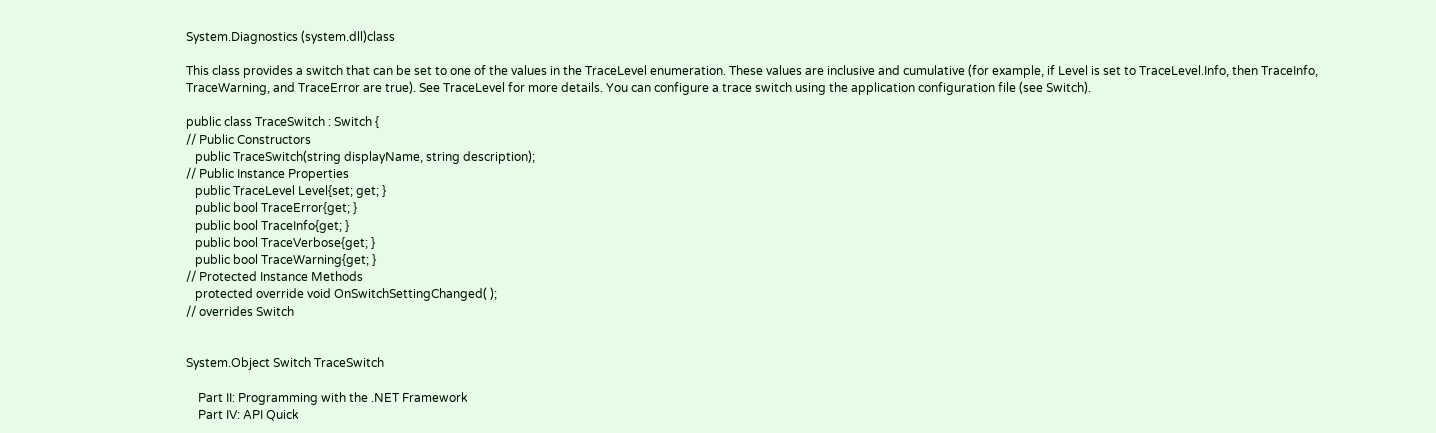System.Diagnostics (system.dll)class

This class provides a switch that can be set to one of the values in the TraceLevel enumeration. These values are inclusive and cumulative (for example, if Level is set to TraceLevel.Info, then TraceInfo, TraceWarning, and TraceError are true). See TraceLevel for more details. You can configure a trace switch using the application configuration file (see Switch).

public class TraceSwitch : Switch {
// Public Constructors
   public TraceSwitch(string displayName, string description);
// Public Instance Properties
   public TraceLevel Level{set; get; }
   public bool TraceError{get; }
   public bool TraceInfo{get; }
   public bool TraceVerbose{get; }
   public bool TraceWarning{get; }
// Protected Instance Methods
   protected override void OnSwitchSettingChanged( );
// overrides Switch


System.Object Switch TraceSwitch

    Part II: Programming with the .NET Framework
    Part IV: API Quick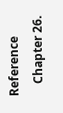Reference
    Chapter 26.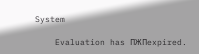System

    Evaluation has ПЖПexpired.